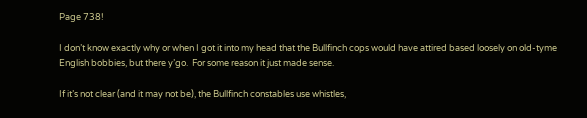Page 738!

I don’t know exactly why or when I got it into my head that the Bullfinch cops would have attired based loosely on old-tyme English bobbies, but there y’go.  For some reason it just made sense.

If it’s not clear (and it may not be), the Bullfinch constables use whistles,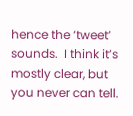hence the ‘tweet’ sounds.  I think it’s mostly clear, but you never can tell.